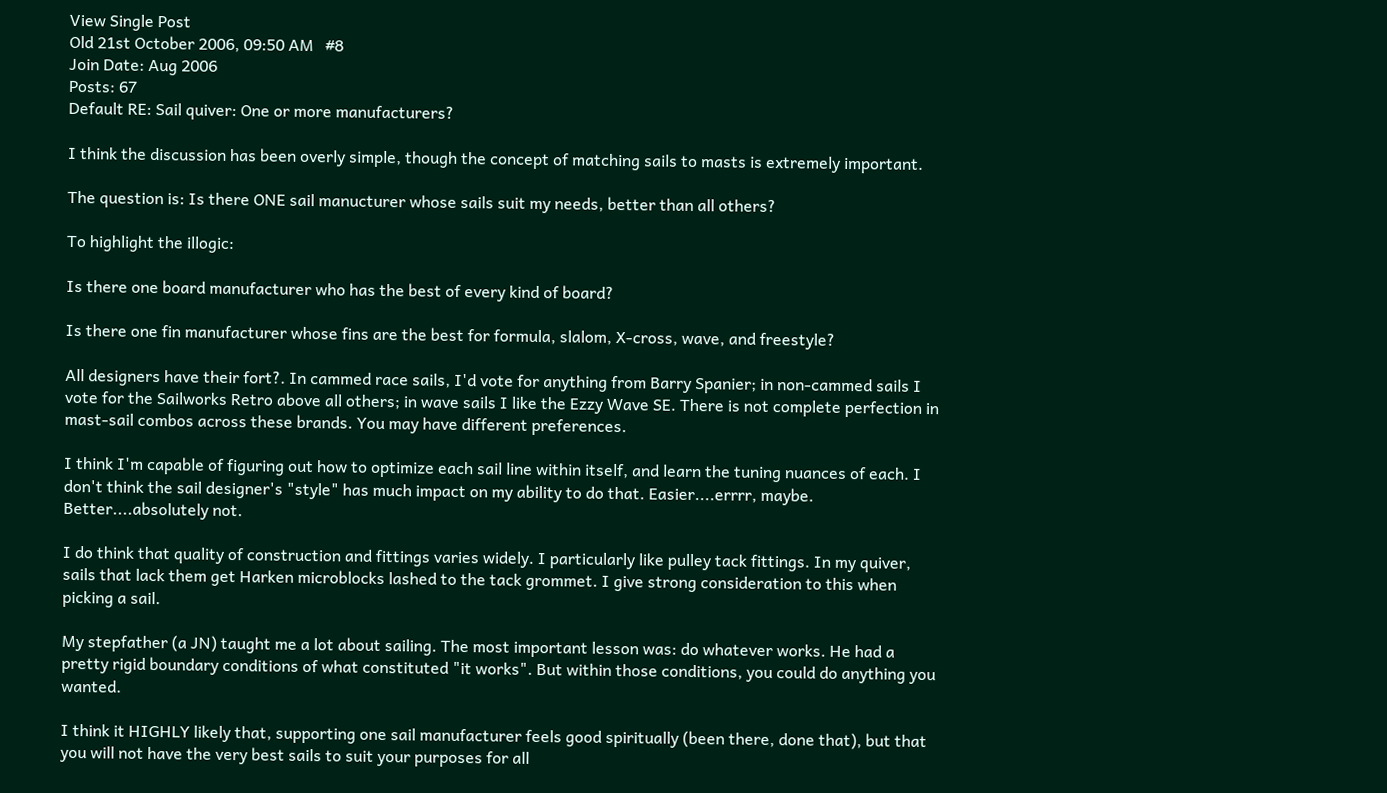View Single Post
Old 21st October 2006, 09:50 AM   #8
Join Date: Aug 2006
Posts: 67
Default RE: Sail quiver: One or more manufacturers?

I think the discussion has been overly simple, though the concept of matching sails to masts is extremely important.

The question is: Is there ONE sail manucturer whose sails suit my needs, better than all others?

To highlight the illogic:

Is there one board manufacturer who has the best of every kind of board?

Is there one fin manufacturer whose fins are the best for formula, slalom, X-cross, wave, and freestyle?

All designers have their fort?. In cammed race sails, I'd vote for anything from Barry Spanier; in non-cammed sails I vote for the Sailworks Retro above all others; in wave sails I like the Ezzy Wave SE. There is not complete perfection in mast-sail combos across these brands. You may have different preferences.

I think I'm capable of figuring out how to optimize each sail line within itself, and learn the tuning nuances of each. I don't think the sail designer's "style" has much impact on my ability to do that. Easier....errrr, maybe. Better....absolutely not.

I do think that quality of construction and fittings varies widely. I particularly like pulley tack fittings. In my quiver, sails that lack them get Harken microblocks lashed to the tack grommet. I give strong consideration to this when picking a sail.

My stepfather (a JN) taught me a lot about sailing. The most important lesson was: do whatever works. He had a pretty rigid boundary conditions of what constituted "it works". But within those conditions, you could do anything you wanted.

I think it HIGHLY likely that, supporting one sail manufacturer feels good spiritually (been there, done that), but that you will not have the very best sails to suit your purposes for all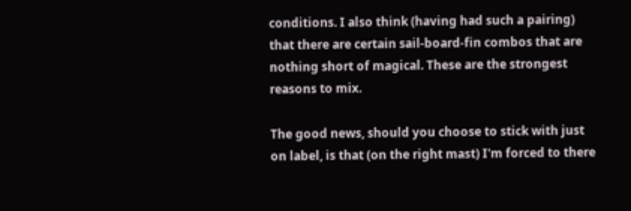conditions. I also think (having had such a pairing) that there are certain sail-board-fin combos that are nothing short of magical. These are the strongest reasons to mix.

The good news, should you choose to stick with just on label, is that (on the right mast) I'm forced to there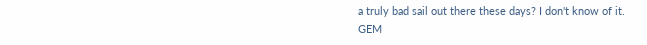a truly bad sail out there these days? I don't know of it.
GEM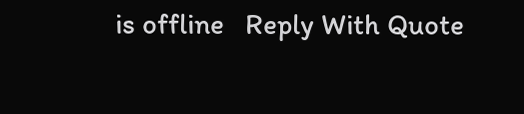is offline   Reply With Quote